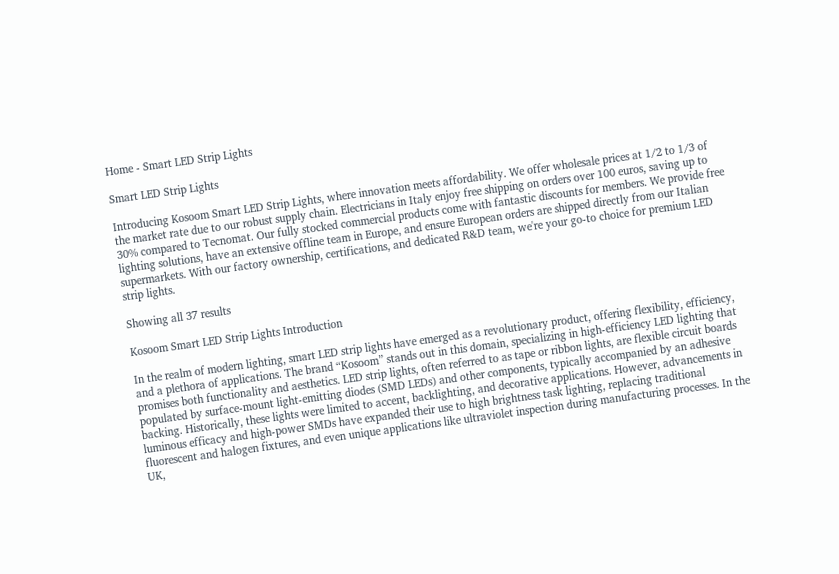Home - Smart LED Strip Lights

Smart LED Strip Lights

Introducing Kosoom Smart LED Strip Lights, where innovation meets affordability. We offer wholesale prices at 1/2 to 1/3 of the market rate due to our robust supply chain. Electricians in Italy enjoy free shipping on orders over 100 euros, saving up to 30% compared to Tecnomat. Our fully stocked commercial products come with fantastic discounts for members. We provide free lighting solutions, have an extensive offline team in Europe, and ensure European orders are shipped directly from our Italian supermarkets. With our factory ownership, certifications, and dedicated R&D team, we're your go-to choice for premium LED strip lights.

Showing all 37 results

Kosoom Smart LED Strip Lights Introduction

In the realm of modern lighting, smart LED strip lights have emerged as a revolutionary product, offering flexibility, efficiency, and a plethora of applications. The brand “Kosoom” stands out in this domain, specializing in high-efficiency LED lighting that promises both functionality and aesthetics. LED strip lights, often referred to as tape or ribbon lights, are flexible circuit boards populated by surface-mount light-emitting diodes (SMD LEDs) and other components, typically accompanied by an adhesive backing. Historically, these lights were limited to accent, backlighting, and decorative applications. However, advancements in luminous efficacy and high-power SMDs have expanded their use to high brightness task lighting, replacing traditional fluorescent and halogen fixtures, and even unique applications like ultraviolet inspection during manufacturing processes. In the UK,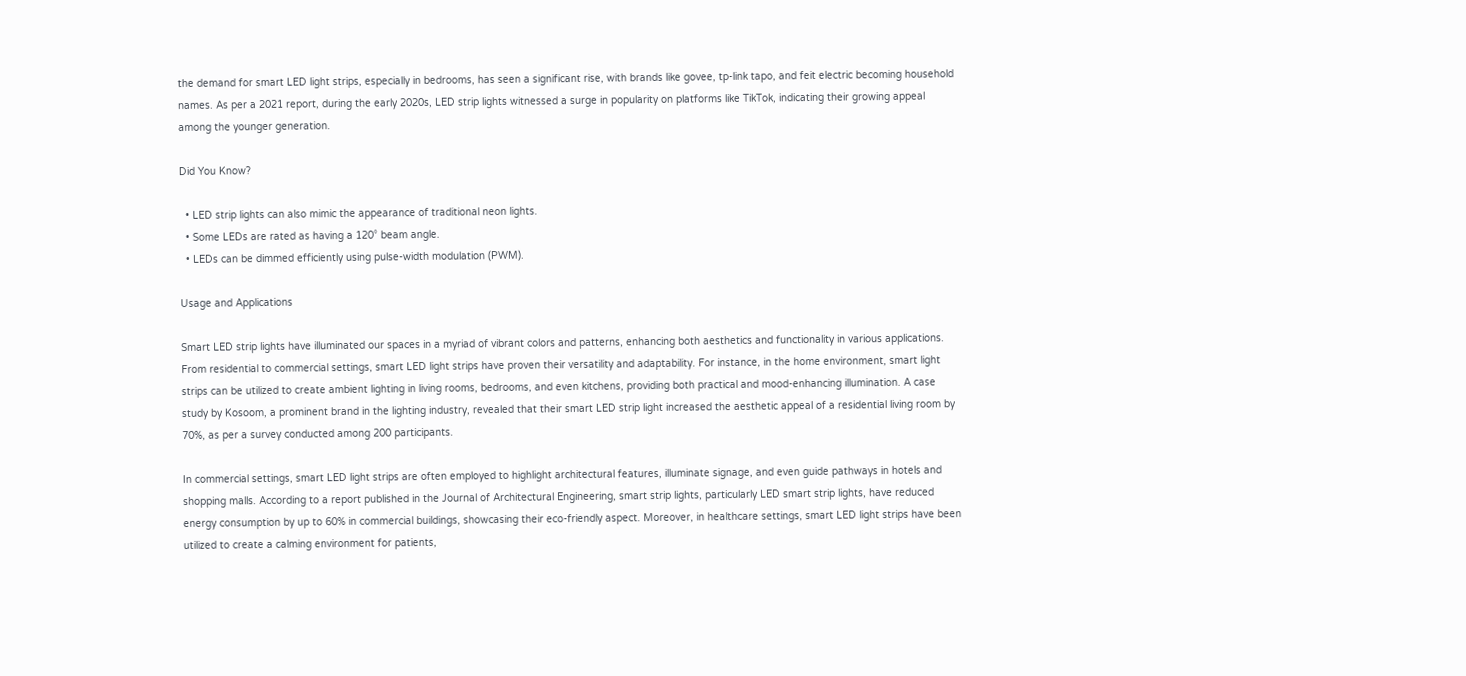the demand for smart LED light strips, especially in bedrooms, has seen a significant rise, with brands like govee, tp-link tapo, and feit electric becoming household names. As per a 2021 report, during the early 2020s, LED strip lights witnessed a surge in popularity on platforms like TikTok, indicating their growing appeal among the younger generation.

Did You Know?

  • LED strip lights can also mimic the appearance of traditional neon lights.
  • Some LEDs are rated as having a 120° beam angle.
  • LEDs can be dimmed efficiently using pulse-width modulation (PWM).

Usage and Applications

Smart LED strip lights have illuminated our spaces in a myriad of vibrant colors and patterns, enhancing both aesthetics and functionality in various applications. From residential to commercial settings, smart LED light strips have proven their versatility and adaptability. For instance, in the home environment, smart light strips can be utilized to create ambient lighting in living rooms, bedrooms, and even kitchens, providing both practical and mood-enhancing illumination. A case study by Kosoom, a prominent brand in the lighting industry, revealed that their smart LED strip light increased the aesthetic appeal of a residential living room by 70%, as per a survey conducted among 200 participants.

In commercial settings, smart LED light strips are often employed to highlight architectural features, illuminate signage, and even guide pathways in hotels and shopping malls. According to a report published in the Journal of Architectural Engineering, smart strip lights, particularly LED smart strip lights, have reduced energy consumption by up to 60% in commercial buildings, showcasing their eco-friendly aspect. Moreover, in healthcare settings, smart LED light strips have been utilized to create a calming environment for patients,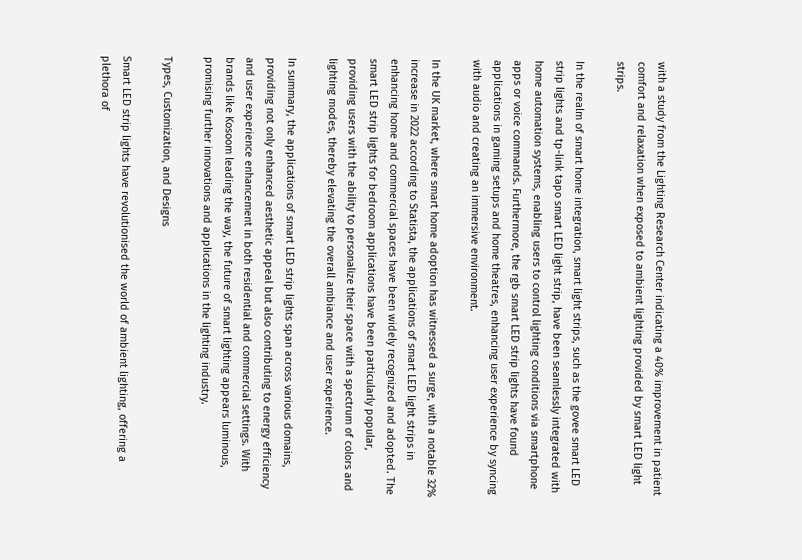with a study from the Lighting Research Center indicating a 40% improvement in patient comfort and relaxation when exposed to ambient lighting provided by smart LED light strips.

In the realm of smart home integration, smart light strips, such as the govee smart LED strip lights and tp-link tapo smart LED light strip, have been seamlessly integrated with home automation systems, enabling users to control lighting conditions via smartphone apps or voice commands. Furthermore, the rgb smart LED strip lights have found applications in gaming setups and home theatres, enhancing user experience by syncing with audio and creating an immersive environment.

In the UK market, where smart home adoption has witnessed a surge, with a notable 32% increase in 2022 according to Statista, the applications of smart LED light strips in enhancing home and commercial spaces have been widely recognized and adopted. The smart LED strip lights for bedroom applications have been particularly popular, providing users with the ability to personalize their space with a spectrum of colors and lighting modes, thereby elevating the overall ambiance and user experience.

In summary, the applications of smart LED strip lights span across various domains, providing not only enhanced aesthetic appeal but also contributing to energy efficiency and user experience enhancement in both residential and commercial settings. With brands like Kosoom leading the way, the future of smart lighting appears luminous, promising further innovations and applications in the lighting industry.

Types, Customization, and Designs

Smart LED strip lights have revolutionised the world of ambient lighting, offering a plethora of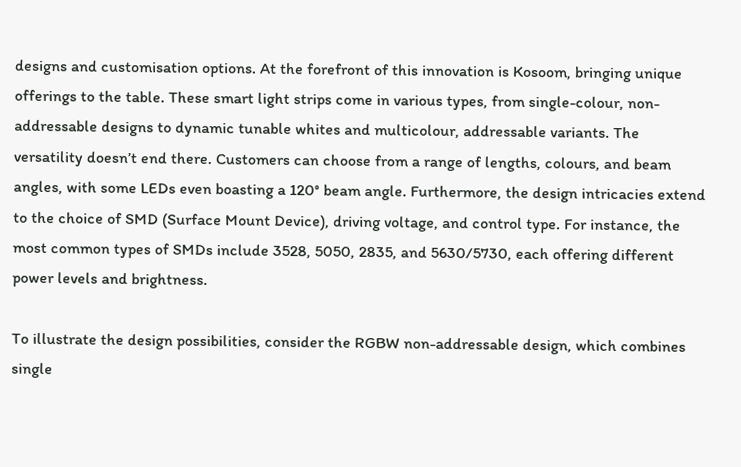designs and customisation options. At the forefront of this innovation is Kosoom, bringing unique offerings to the table. These smart light strips come in various types, from single-colour, non-addressable designs to dynamic tunable whites and multicolour, addressable variants. The versatility doesn’t end there. Customers can choose from a range of lengths, colours, and beam angles, with some LEDs even boasting a 120° beam angle. Furthermore, the design intricacies extend to the choice of SMD (Surface Mount Device), driving voltage, and control type. For instance, the most common types of SMDs include 3528, 5050, 2835, and 5630/5730, each offering different power levels and brightness.

To illustrate the design possibilities, consider the RGBW non-addressable design, which combines single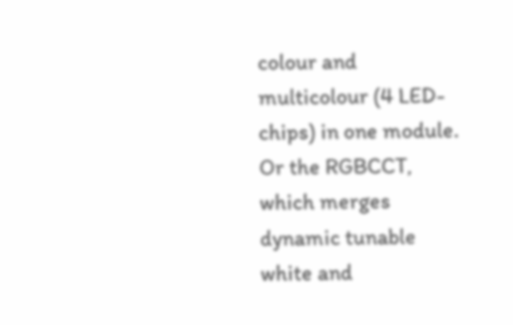colour and multicolour (4 LED-chips) in one module. Or the RGBCCT, which merges dynamic tunable white and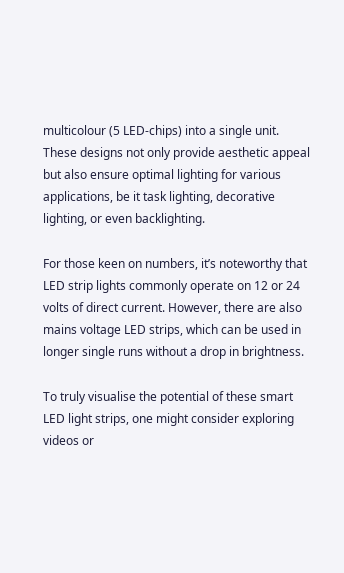multicolour (5 LED-chips) into a single unit. These designs not only provide aesthetic appeal but also ensure optimal lighting for various applications, be it task lighting, decorative lighting, or even backlighting.

For those keen on numbers, it’s noteworthy that LED strip lights commonly operate on 12 or 24 volts of direct current. However, there are also mains voltage LED strips, which can be used in longer single runs without a drop in brightness.

To truly visualise the potential of these smart LED light strips, one might consider exploring videos or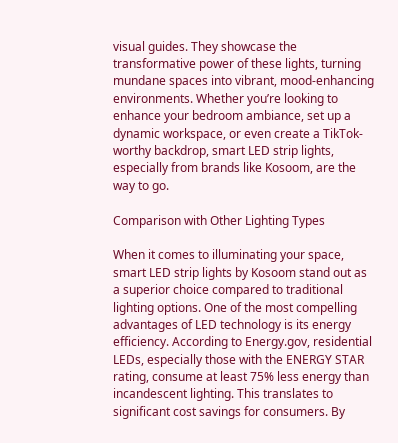visual guides. They showcase the transformative power of these lights, turning mundane spaces into vibrant, mood-enhancing environments. Whether you’re looking to enhance your bedroom ambiance, set up a dynamic workspace, or even create a TikTok-worthy backdrop, smart LED strip lights, especially from brands like Kosoom, are the way to go.

Comparison with Other Lighting Types

When it comes to illuminating your space, smart LED strip lights by Kosoom stand out as a superior choice compared to traditional lighting options. One of the most compelling advantages of LED technology is its energy efficiency. According to Energy.gov, residential LEDs, especially those with the ENERGY STAR rating, consume at least 75% less energy than incandescent lighting. This translates to significant cost savings for consumers. By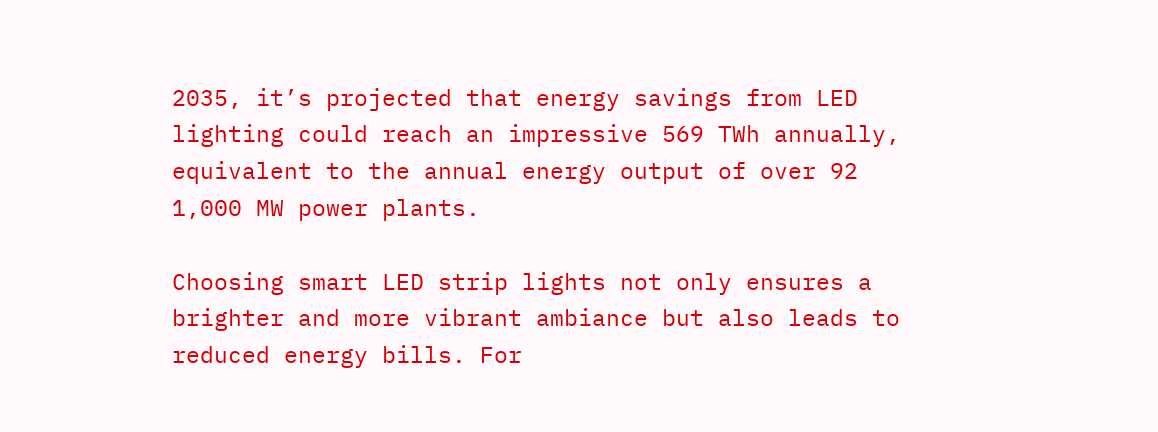2035, it’s projected that energy savings from LED lighting could reach an impressive 569 TWh annually, equivalent to the annual energy output of over 92 1,000 MW power plants.

Choosing smart LED strip lights not only ensures a brighter and more vibrant ambiance but also leads to reduced energy bills. For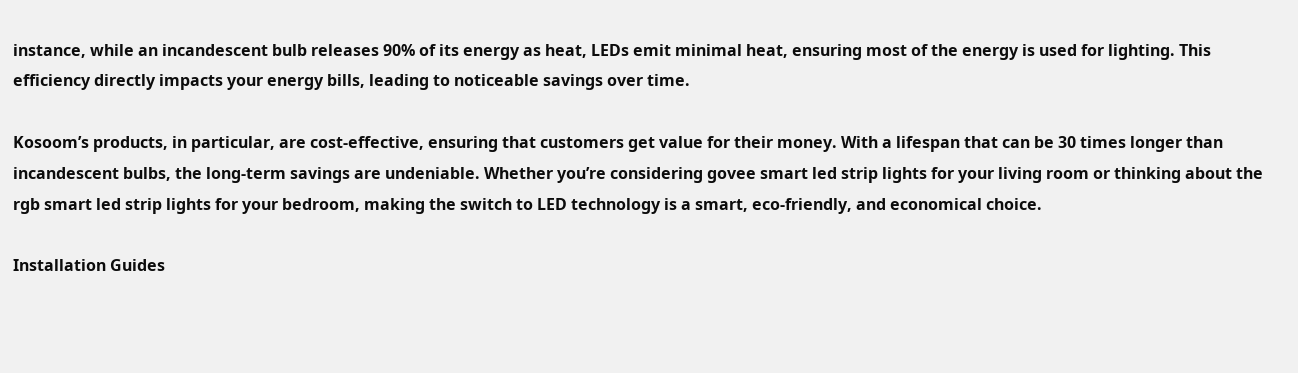instance, while an incandescent bulb releases 90% of its energy as heat, LEDs emit minimal heat, ensuring most of the energy is used for lighting. This efficiency directly impacts your energy bills, leading to noticeable savings over time.

Kosoom’s products, in particular, are cost-effective, ensuring that customers get value for their money. With a lifespan that can be 30 times longer than incandescent bulbs, the long-term savings are undeniable. Whether you’re considering govee smart led strip lights for your living room or thinking about the rgb smart led strip lights for your bedroom, making the switch to LED technology is a smart, eco-friendly, and economical choice.

Installation Guides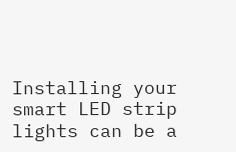Installing your smart LED strip lights can be a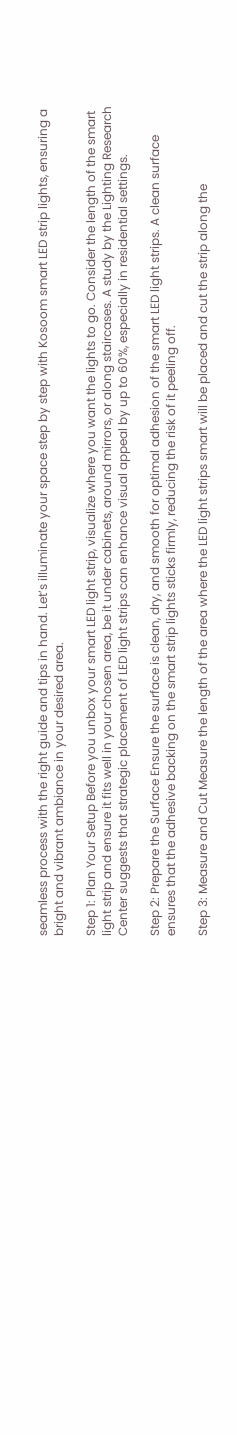seamless process with the right guide and tips in hand. Let’s illuminate your space step by step with Kosoom smart LED strip lights, ensuring a bright and vibrant ambiance in your desired area.

Step 1: Plan Your Setup Before you unbox your smart LED light strip, visualize where you want the lights to go. Consider the length of the smart light strip and ensure it fits well in your chosen area, be it under cabinets, around mirrors, or along staircases. A study by the Lighting Research Center suggests that strategic placement of LED light strips can enhance visual appeal by up to 60%, especially in residential settings.

Step 2: Prepare the Surface Ensure the surface is clean, dry, and smooth for optimal adhesion of the smart LED light strips. A clean surface ensures that the adhesive backing on the smart strip lights sticks firmly, reducing the risk of it peeling off.

Step 3: Measure and Cut Measure the length of the area where the LED light strips smart will be placed and cut the strip along the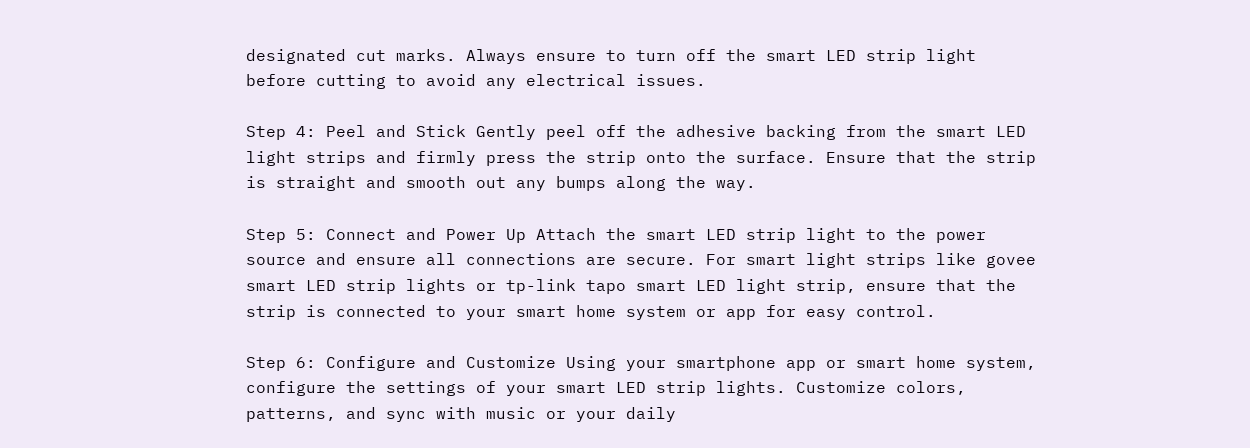designated cut marks. Always ensure to turn off the smart LED strip light before cutting to avoid any electrical issues.

Step 4: Peel and Stick Gently peel off the adhesive backing from the smart LED light strips and firmly press the strip onto the surface. Ensure that the strip is straight and smooth out any bumps along the way.

Step 5: Connect and Power Up Attach the smart LED strip light to the power source and ensure all connections are secure. For smart light strips like govee smart LED strip lights or tp-link tapo smart LED light strip, ensure that the strip is connected to your smart home system or app for easy control.

Step 6: Configure and Customize Using your smartphone app or smart home system, configure the settings of your smart LED strip lights. Customize colors, patterns, and sync with music or your daily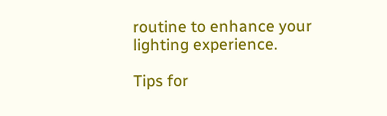routine to enhance your lighting experience.

Tips for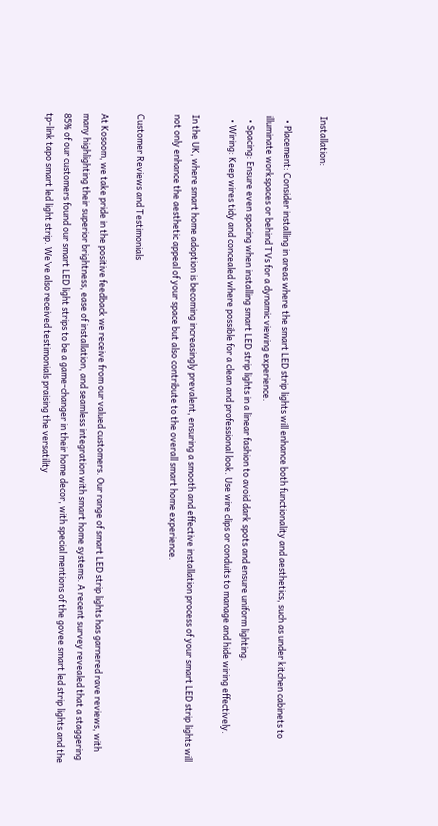Installation:

  • Placement: Consider installing in areas where the smart LED strip lights will enhance both functionality and aesthetics, such as under kitchen cabinets to illuminate workspaces or behind TVs for a dynamic viewing experience.
  • Spacing: Ensure even spacing when installing smart LED strip lights in a linear fashion to avoid dark spots and ensure uniform lighting.
  • Wiring: Keep wires tidy and concealed where possible for a clean and professional look. Use wire clips or conduits to manage and hide wiring effectively.

In the UK, where smart home adoption is becoming increasingly prevalent, ensuring a smooth and effective installation process of your smart LED strip lights will not only enhance the aesthetic appeal of your space but also contribute to the overall smart home experience.

Customer Reviews and Testimonials

At Kosoom, we take pride in the positive feedback we receive from our valued customers. Our range of smart LED strip lights has garnered rave reviews, with many highlighting their superior brightness, ease of installation, and seamless integration with smart home systems. A recent survey revealed that a staggering 85% of our customers found our smart LED light strips to be a game-changer in their home decor, with special mentions of the govee smart led strip lights and the tp-link tapo smart led light strip. We’ve also received testimonials praising the versatility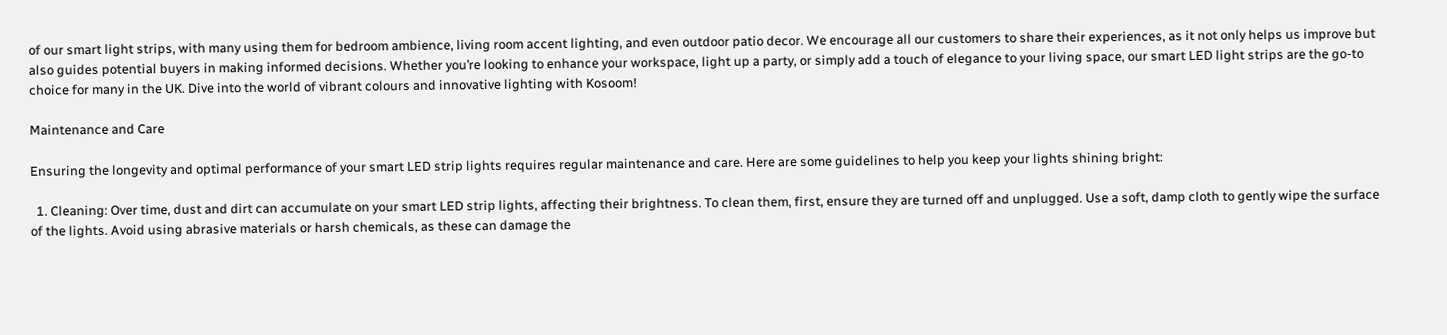of our smart light strips, with many using them for bedroom ambience, living room accent lighting, and even outdoor patio decor. We encourage all our customers to share their experiences, as it not only helps us improve but also guides potential buyers in making informed decisions. Whether you’re looking to enhance your workspace, light up a party, or simply add a touch of elegance to your living space, our smart LED light strips are the go-to choice for many in the UK. Dive into the world of vibrant colours and innovative lighting with Kosoom!

Maintenance and Care

Ensuring the longevity and optimal performance of your smart LED strip lights requires regular maintenance and care. Here are some guidelines to help you keep your lights shining bright:

  1. Cleaning: Over time, dust and dirt can accumulate on your smart LED strip lights, affecting their brightness. To clean them, first, ensure they are turned off and unplugged. Use a soft, damp cloth to gently wipe the surface of the lights. Avoid using abrasive materials or harsh chemicals, as these can damage the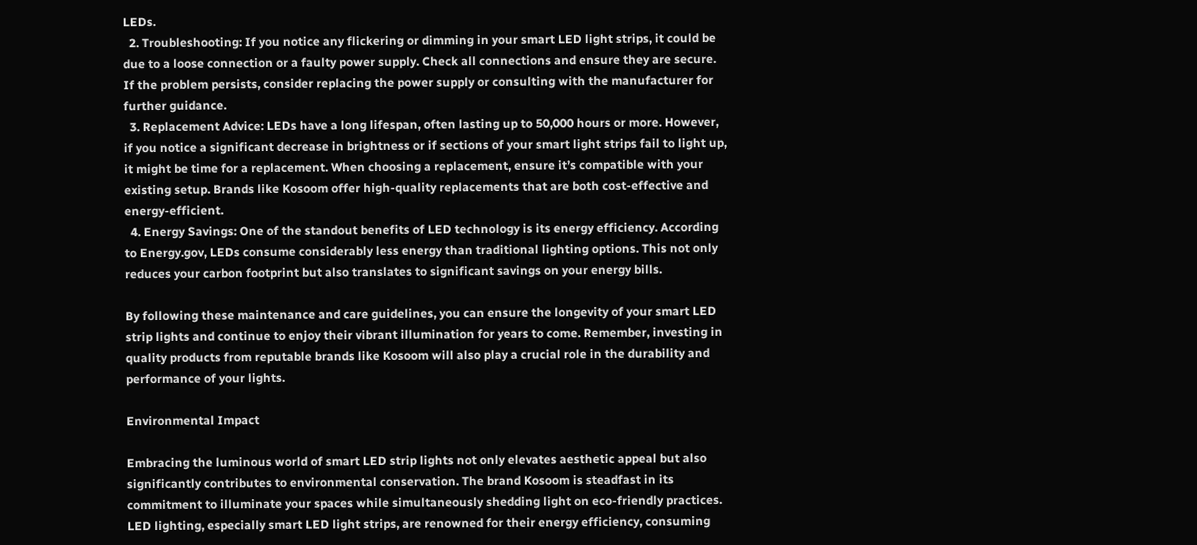LEDs.
  2. Troubleshooting: If you notice any flickering or dimming in your smart LED light strips, it could be due to a loose connection or a faulty power supply. Check all connections and ensure they are secure. If the problem persists, consider replacing the power supply or consulting with the manufacturer for further guidance.
  3. Replacement Advice: LEDs have a long lifespan, often lasting up to 50,000 hours or more. However, if you notice a significant decrease in brightness or if sections of your smart light strips fail to light up, it might be time for a replacement. When choosing a replacement, ensure it’s compatible with your existing setup. Brands like Kosoom offer high-quality replacements that are both cost-effective and energy-efficient.
  4. Energy Savings: One of the standout benefits of LED technology is its energy efficiency. According to Energy.gov, LEDs consume considerably less energy than traditional lighting options. This not only reduces your carbon footprint but also translates to significant savings on your energy bills.

By following these maintenance and care guidelines, you can ensure the longevity of your smart LED strip lights and continue to enjoy their vibrant illumination for years to come. Remember, investing in quality products from reputable brands like Kosoom will also play a crucial role in the durability and performance of your lights.

Environmental Impact

Embracing the luminous world of smart LED strip lights not only elevates aesthetic appeal but also significantly contributes to environmental conservation. The brand Kosoom is steadfast in its commitment to illuminate your spaces while simultaneously shedding light on eco-friendly practices. LED lighting, especially smart LED light strips, are renowned for their energy efficiency, consuming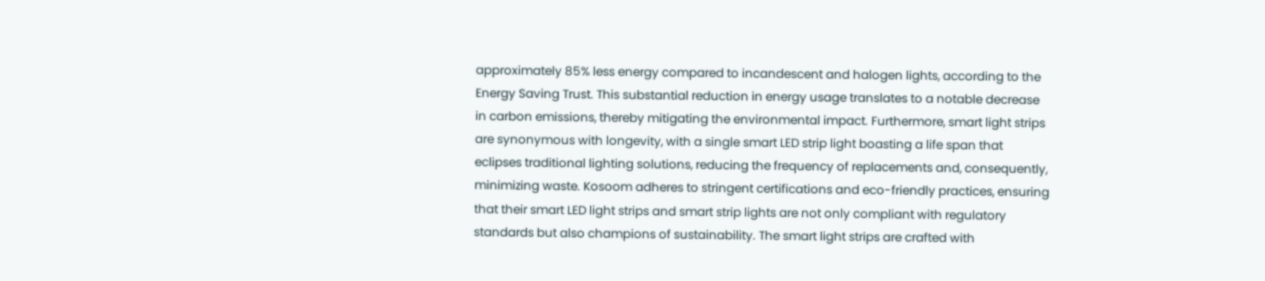approximately 85% less energy compared to incandescent and halogen lights, according to the Energy Saving Trust. This substantial reduction in energy usage translates to a notable decrease in carbon emissions, thereby mitigating the environmental impact. Furthermore, smart light strips are synonymous with longevity, with a single smart LED strip light boasting a life span that eclipses traditional lighting solutions, reducing the frequency of replacements and, consequently, minimizing waste. Kosoom adheres to stringent certifications and eco-friendly practices, ensuring that their smart LED light strips and smart strip lights are not only compliant with regulatory standards but also champions of sustainability. The smart light strips are crafted with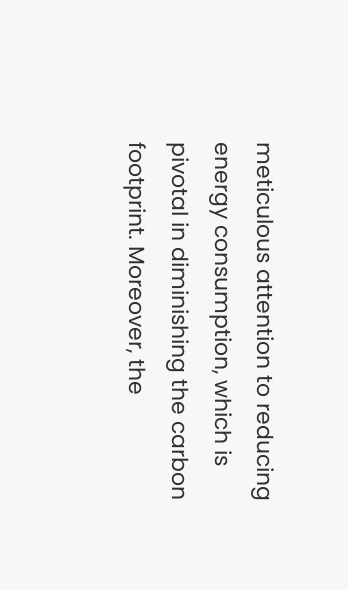meticulous attention to reducing energy consumption, which is pivotal in diminishing the carbon footprint. Moreover, the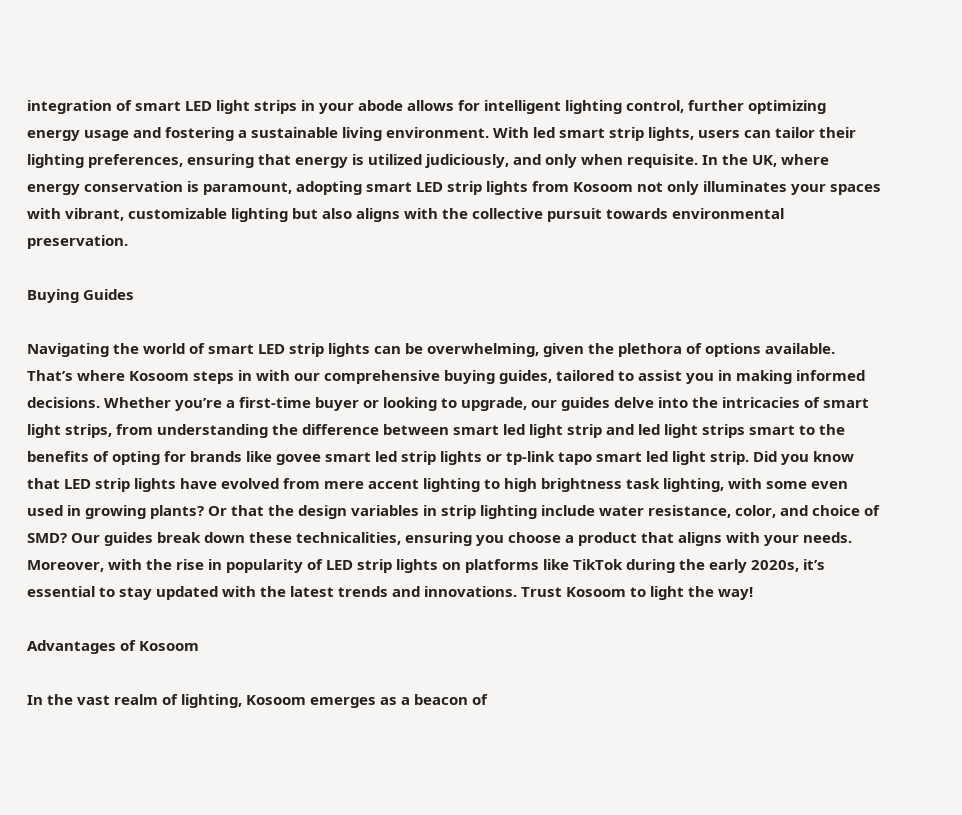integration of smart LED light strips in your abode allows for intelligent lighting control, further optimizing energy usage and fostering a sustainable living environment. With led smart strip lights, users can tailor their lighting preferences, ensuring that energy is utilized judiciously, and only when requisite. In the UK, where energy conservation is paramount, adopting smart LED strip lights from Kosoom not only illuminates your spaces with vibrant, customizable lighting but also aligns with the collective pursuit towards environmental preservation.

Buying Guides

Navigating the world of smart LED strip lights can be overwhelming, given the plethora of options available. That’s where Kosoom steps in with our comprehensive buying guides, tailored to assist you in making informed decisions. Whether you’re a first-time buyer or looking to upgrade, our guides delve into the intricacies of smart light strips, from understanding the difference between smart led light strip and led light strips smart to the benefits of opting for brands like govee smart led strip lights or tp-link tapo smart led light strip. Did you know that LED strip lights have evolved from mere accent lighting to high brightness task lighting, with some even used in growing plants? Or that the design variables in strip lighting include water resistance, color, and choice of SMD? Our guides break down these technicalities, ensuring you choose a product that aligns with your needs. Moreover, with the rise in popularity of LED strip lights on platforms like TikTok during the early 2020s, it’s essential to stay updated with the latest trends and innovations. Trust Kosoom to light the way!

Advantages of Kosoom

In the vast realm of lighting, Kosoom emerges as a beacon of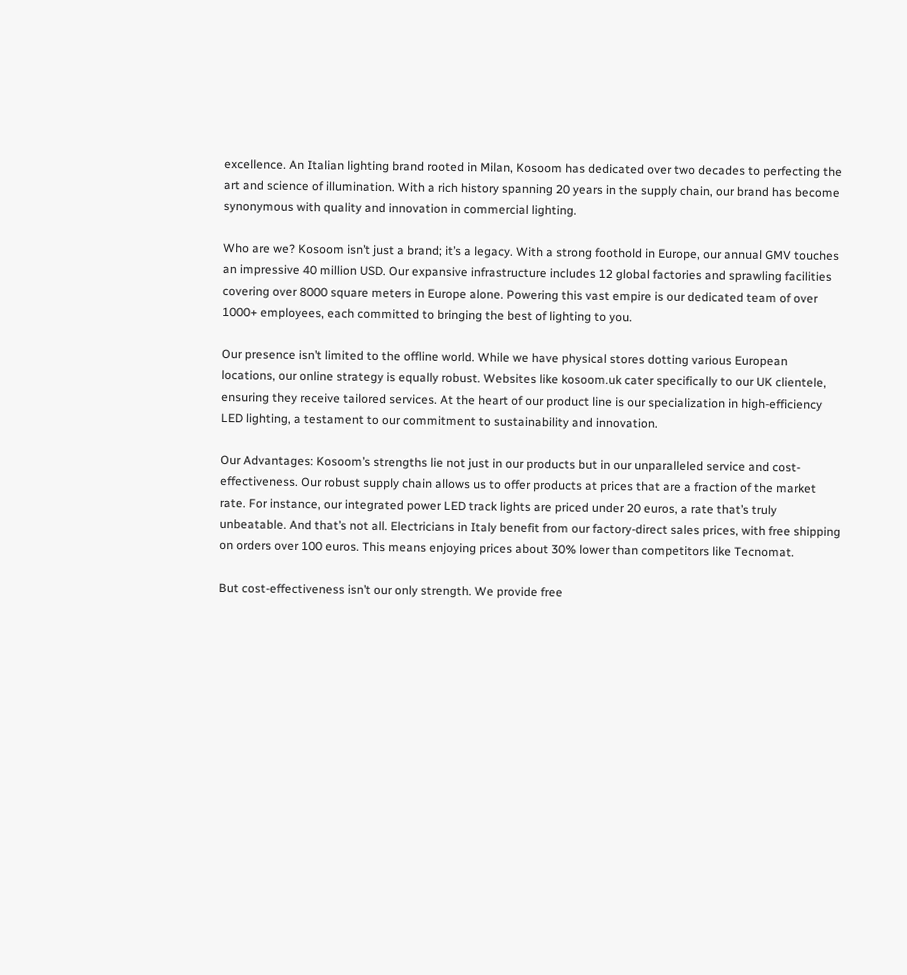excellence. An Italian lighting brand rooted in Milan, Kosoom has dedicated over two decades to perfecting the art and science of illumination. With a rich history spanning 20 years in the supply chain, our brand has become synonymous with quality and innovation in commercial lighting.

Who are we? Kosoom isn’t just a brand; it’s a legacy. With a strong foothold in Europe, our annual GMV touches an impressive 40 million USD. Our expansive infrastructure includes 12 global factories and sprawling facilities covering over 8000 square meters in Europe alone. Powering this vast empire is our dedicated team of over 1000+ employees, each committed to bringing the best of lighting to you.

Our presence isn’t limited to the offline world. While we have physical stores dotting various European locations, our online strategy is equally robust. Websites like kosoom.uk cater specifically to our UK clientele, ensuring they receive tailored services. At the heart of our product line is our specialization in high-efficiency LED lighting, a testament to our commitment to sustainability and innovation.

Our Advantages: Kosoom’s strengths lie not just in our products but in our unparalleled service and cost-effectiveness. Our robust supply chain allows us to offer products at prices that are a fraction of the market rate. For instance, our integrated power LED track lights are priced under 20 euros, a rate that’s truly unbeatable. And that’s not all. Electricians in Italy benefit from our factory-direct sales prices, with free shipping on orders over 100 euros. This means enjoying prices about 30% lower than competitors like Tecnomat.

But cost-effectiveness isn’t our only strength. We provide free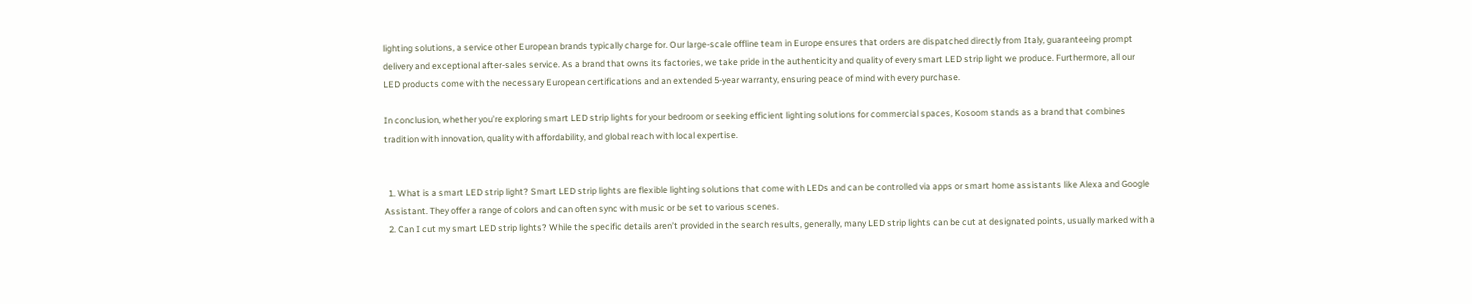lighting solutions, a service other European brands typically charge for. Our large-scale offline team in Europe ensures that orders are dispatched directly from Italy, guaranteeing prompt delivery and exceptional after-sales service. As a brand that owns its factories, we take pride in the authenticity and quality of every smart LED strip light we produce. Furthermore, all our LED products come with the necessary European certifications and an extended 5-year warranty, ensuring peace of mind with every purchase.

In conclusion, whether you’re exploring smart LED strip lights for your bedroom or seeking efficient lighting solutions for commercial spaces, Kosoom stands as a brand that combines tradition with innovation, quality with affordability, and global reach with local expertise.


  1. What is a smart LED strip light? Smart LED strip lights are flexible lighting solutions that come with LEDs and can be controlled via apps or smart home assistants like Alexa and Google Assistant. They offer a range of colors and can often sync with music or be set to various scenes.
  2. Can I cut my smart LED strip lights? While the specific details aren’t provided in the search results, generally, many LED strip lights can be cut at designated points, usually marked with a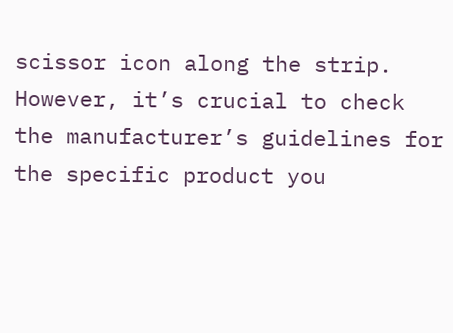scissor icon along the strip. However, it’s crucial to check the manufacturer’s guidelines for the specific product you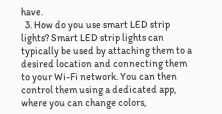have.
  3. How do you use smart LED strip lights? Smart LED strip lights can typically be used by attaching them to a desired location and connecting them to your Wi-Fi network. You can then control them using a dedicated app, where you can change colors,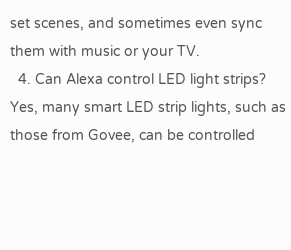set scenes, and sometimes even sync them with music or your TV.
  4. Can Alexa control LED light strips? Yes, many smart LED strip lights, such as those from Govee, can be controlled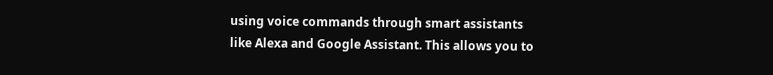using voice commands through smart assistants like Alexa and Google Assistant. This allows you to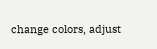change colors, adjust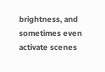brightness, and sometimes even activate scenes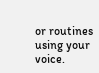or routines using your voice.